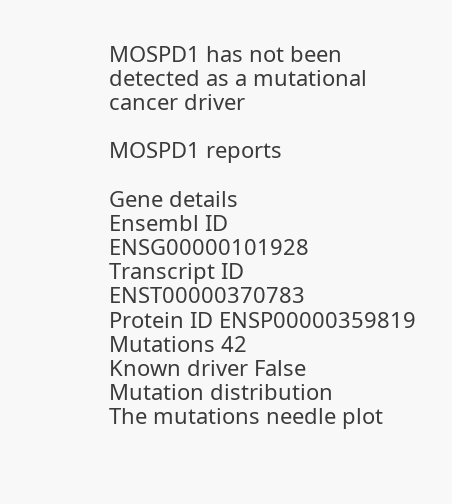MOSPD1 has not been detected as a mutational cancer driver

MOSPD1 reports

Gene details
Ensembl ID ENSG00000101928
Transcript ID ENST00000370783
Protein ID ENSP00000359819
Mutations 42
Known driver False
Mutation distribution
The mutations needle plot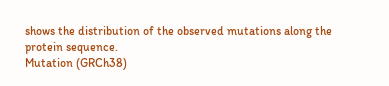shows the distribution of the observed mutations along the protein sequence.
Mutation (GRCh38)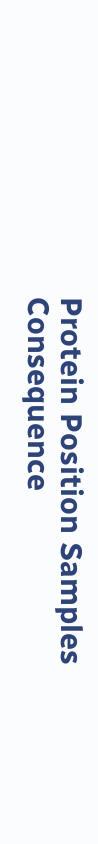Protein Position Samples Consequence